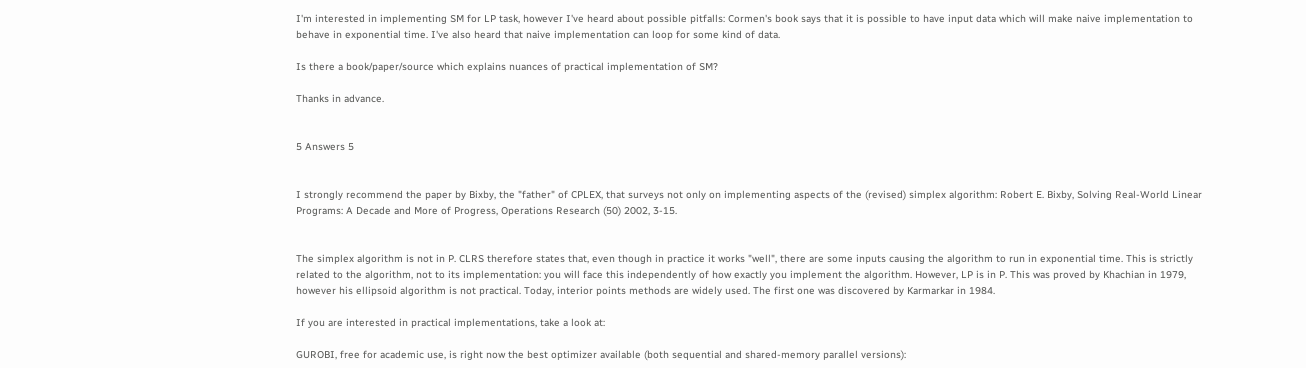I'm interested in implementing SM for LP task, however I've heard about possible pitfalls: Cormen's book says that it is possible to have input data which will make naive implementation to behave in exponential time. I've also heard that naive implementation can loop for some kind of data.

Is there a book/paper/source which explains nuances of practical implementation of SM?

Thanks in advance.


5 Answers 5


I strongly recommend the paper by Bixby, the "father" of CPLEX, that surveys not only on implementing aspects of the (revised) simplex algorithm: Robert E. Bixby, Solving Real-World Linear Programs: A Decade and More of Progress, Operations Research (50) 2002, 3-15.


The simplex algorithm is not in P. CLRS therefore states that, even though in practice it works "well", there are some inputs causing the algorithm to run in exponential time. This is strictly related to the algorithm, not to its implementation: you will face this independently of how exactly you implement the algorithm. However, LP is in P. This was proved by Khachian in 1979, however his ellipsoid algorithm is not practical. Today, interior points methods are widely used. The first one was discovered by Karmarkar in 1984.

If you are interested in practical implementations, take a look at:

GUROBI, free for academic use, is right now the best optimizer available (both sequential and shared-memory parallel versions):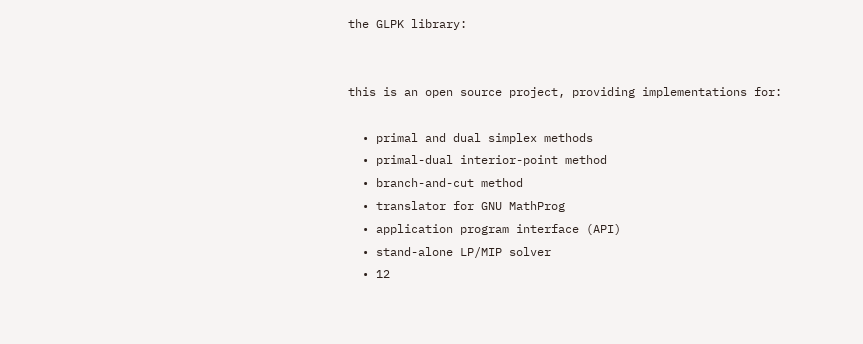the GLPK library:


this is an open source project, providing implementations for:

  • primal and dual simplex methods
  • primal-dual interior-point method
  • branch-and-cut method
  • translator for GNU MathProg
  • application program interface (API)
  • stand-alone LP/MIP solver
  • 12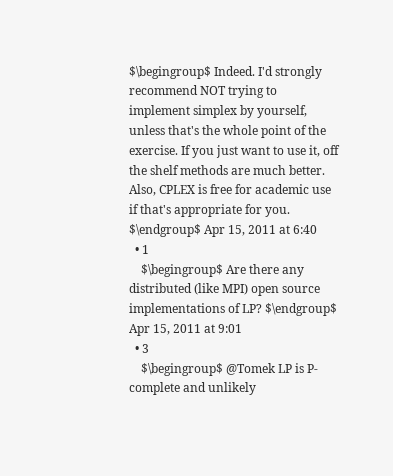$\begingroup$ Indeed. I'd strongly recommend NOT trying to implement simplex by yourself, unless that's the whole point of the exercise. If you just want to use it, off the shelf methods are much better. Also, CPLEX is free for academic use if that's appropriate for you. $\endgroup$ Apr 15, 2011 at 6:40
  • 1
    $\begingroup$ Are there any distributed (like MPI) open source implementations of LP? $\endgroup$ Apr 15, 2011 at 9:01
  • 3
    $\begingroup$ @Tomek LP is P-complete and unlikely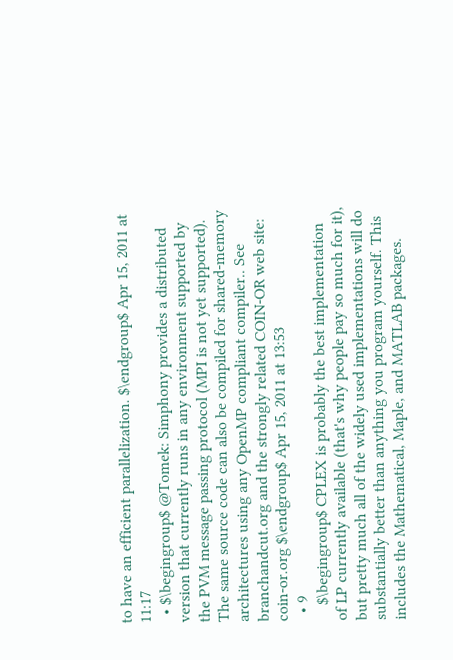to have an efficient parallelization. $\endgroup$ Apr 15, 2011 at 11:17
  • $\begingroup$ @Tomek: Simphony provides a distributed version that currently runs in any environment supported by the PVM message passing protocol (MPI is not yet supported). The same source code can also be compiled for shared-memory architectures using any OpenMP compliant compiler.. See branchandcut.org and the strongly related COIN-OR web site: coin-or.org $\endgroup$ Apr 15, 2011 at 13:53
  • 9
    $\begingroup$ CPLEX is probably the best implementation of LP currently available (that's why people pay so much for it), but pretty much all of the widely used implementations will do substantially better than anything you program yourself. This includes the Mathematical, Maple, and MATLAB packages.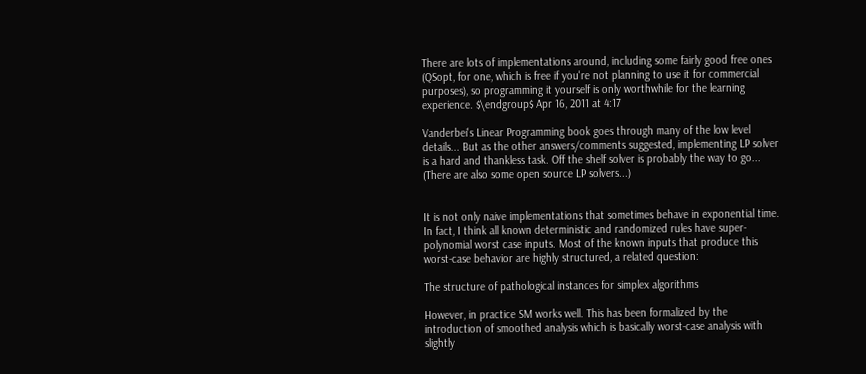There are lots of implementations around, including some fairly good free ones (QSopt, for one, which is free if you're not planning to use it for commercial purposes), so programming it yourself is only worthwhile for the learning experience. $\endgroup$ Apr 16, 2011 at 4:17

Vanderbei's Linear Programming book goes through many of the low level details... But as the other answers/comments suggested, implementing LP solver is a hard and thankless task. Off the shelf solver is probably the way to go... (There are also some open source LP solvers...)


It is not only naive implementations that sometimes behave in exponential time. In fact, I think all known deterministic and randomized rules have super-polynomial worst case inputs. Most of the known inputs that produce this worst-case behavior are highly structured, a related question:

The structure of pathological instances for simplex algorithms

However, in practice SM works well. This has been formalized by the introduction of smoothed analysis which is basically worst-case analysis with slightly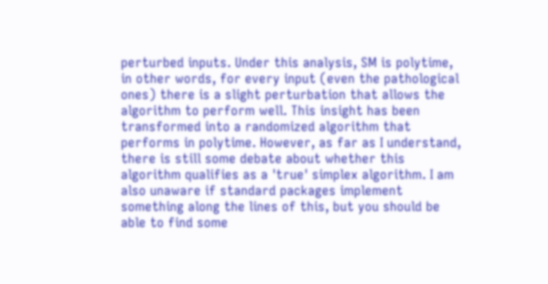perturbed inputs. Under this analysis, SM is polytime, in other words, for every input (even the pathological ones) there is a slight perturbation that allows the algorithm to perform well. This insight has been transformed into a randomized algorithm that performs in polytime. However, as far as I understand, there is still some debate about whether this algorithm qualifies as a 'true' simplex algorithm. I am also unaware if standard packages implement something along the lines of this, but you should be able to find some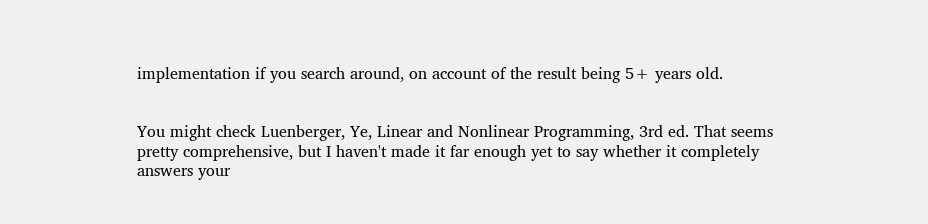implementation if you search around, on account of the result being 5+ years old.


You might check Luenberger, Ye, Linear and Nonlinear Programming, 3rd ed. That seems pretty comprehensive, but I haven't made it far enough yet to say whether it completely answers your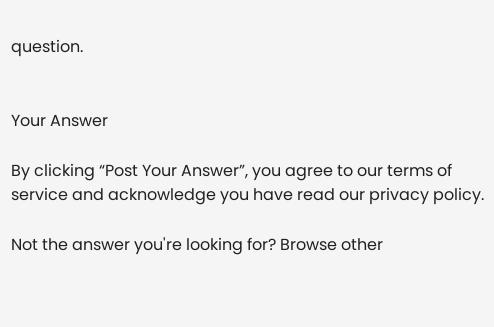question.


Your Answer

By clicking “Post Your Answer”, you agree to our terms of service and acknowledge you have read our privacy policy.

Not the answer you're looking for? Browse other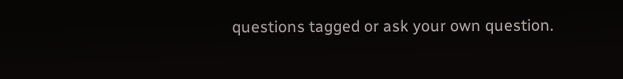questions tagged or ask your own question.